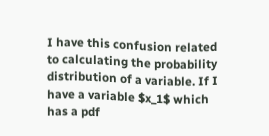I have this confusion related to calculating the probability distribution of a variable. If I have a variable $x_1$ which has a pdf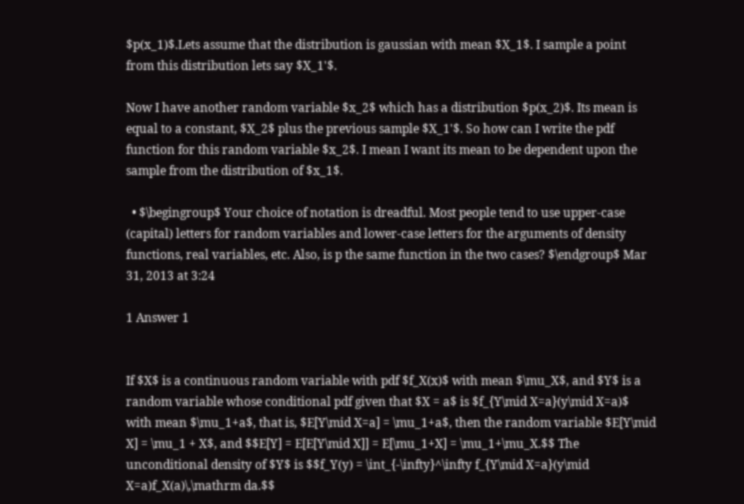$p(x_1)$.Lets assume that the distribution is gaussian with mean $X_1$. I sample a point from this distribution lets say $X_1'$.

Now I have another random variable $x_2$ which has a distribution $p(x_2)$. Its mean is equal to a constant, $X_2$ plus the previous sample $X_1'$. So how can I write the pdf function for this random variable $x_2$. I mean I want its mean to be dependent upon the sample from the distribution of $x_1$.

  • $\begingroup$ Your choice of notation is dreadful. Most people tend to use upper-case (capital) letters for random variables and lower-case letters for the arguments of density functions, real variables, etc. Also, is p the same function in the two cases? $\endgroup$ Mar 31, 2013 at 3:24

1 Answer 1


If $X$ is a continuous random variable with pdf $f_X(x)$ with mean $\mu_X$, and $Y$ is a random variable whose conditional pdf given that $X = a$ is $f_{Y\mid X=a}(y\mid X=a)$ with mean $\mu_1+a$, that is, $E[Y\mid X=a] = \mu_1+a$, then the random variable $E[Y\mid X] = \mu_1 + X$, and $$E[Y] = E[E[Y\mid X]] = E[\mu_1+X] = \mu_1+\mu_X.$$ The unconditional density of $Y$ is $$f_Y(y) = \int_{-\infty}^\infty f_{Y\mid X=a}(y\mid X=a)f_X(a)\,\mathrm da.$$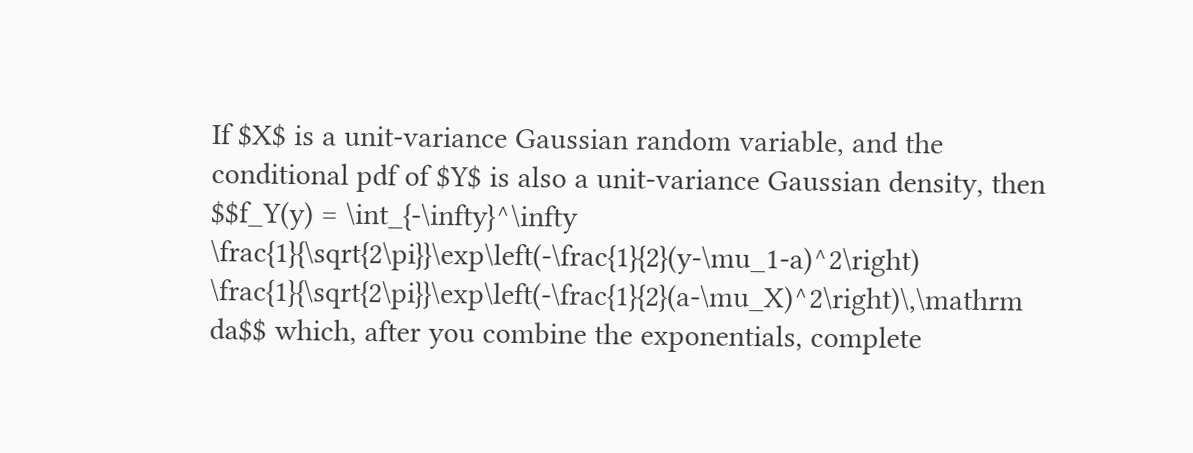If $X$ is a unit-variance Gaussian random variable, and the conditional pdf of $Y$ is also a unit-variance Gaussian density, then $$f_Y(y) = \int_{-\infty}^\infty \frac{1}{\sqrt{2\pi}}\exp\left(-\frac{1}{2}(y-\mu_1-a)^2\right) \frac{1}{\sqrt{2\pi}}\exp\left(-\frac{1}{2}(a-\mu_X)^2\right)\,\mathrm da$$ which, after you combine the exponentials, complete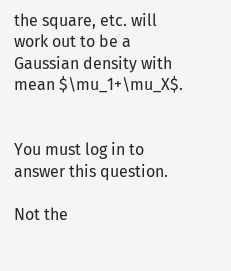the square, etc. will work out to be a Gaussian density with mean $\mu_1+\mu_X$.


You must log in to answer this question.

Not the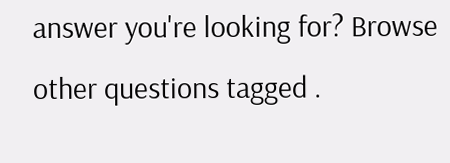answer you're looking for? Browse other questions tagged .